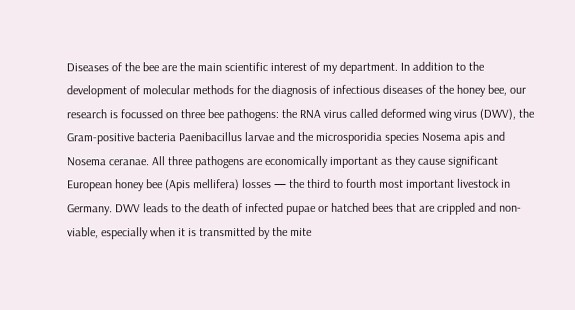Diseases of the bee are the main scientific interest of my department. In addition to the development of molecular methods for the diagnosis of infectious diseases of the honey bee, our research is focussed on three bee pathogens: the RNA virus called deformed wing virus (DWV), the Gram-positive bacteria Paenibacillus larvae and the microsporidia species Nosema apis and Nosema ceranae. All three pathogens are economically important as they cause significant European honey bee (Apis mellifera) losses — the third to fourth most important livestock in Germany. DWV leads to the death of infected pupae or hatched bees that are crippled and non-viable, especially when it is transmitted by the mite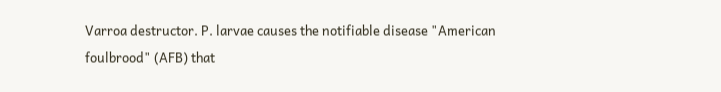Varroa destructor. P. larvae causes the notifiable disease "American foulbrood" (AFB) that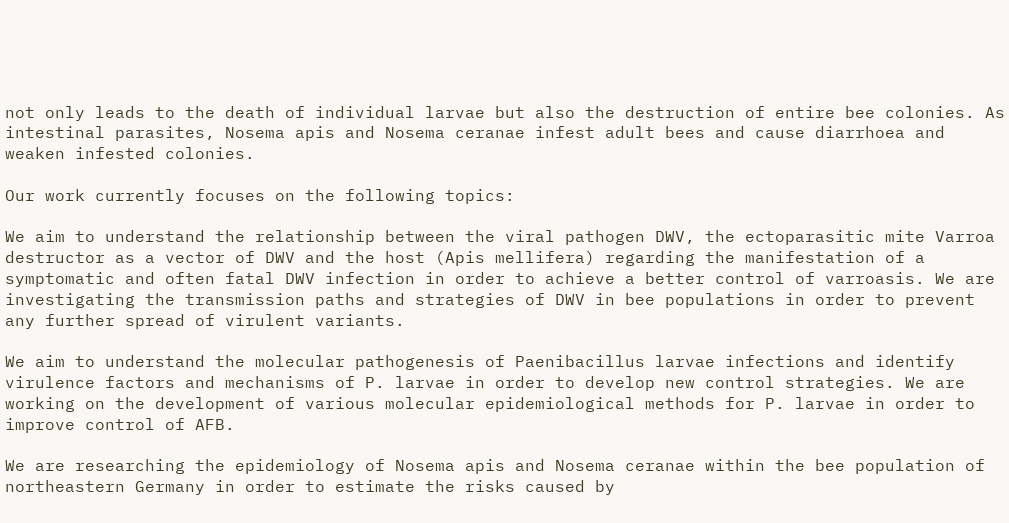not only leads to the death of individual larvae but also the destruction of entire bee colonies. As intestinal parasites, Nosema apis and Nosema ceranae infest adult bees and cause diarrhoea and weaken infested colonies.

Our work currently focuses on the following topics:

We aim to understand the relationship between the viral pathogen DWV, the ectoparasitic mite Varroa destructor as a vector of DWV and the host (Apis mellifera) regarding the manifestation of a symptomatic and often fatal DWV infection in order to achieve a better control of varroasis. We are investigating the transmission paths and strategies of DWV in bee populations in order to prevent any further spread of virulent variants.

We aim to understand the molecular pathogenesis of Paenibacillus larvae infections and identify virulence factors and mechanisms of P. larvae in order to develop new control strategies. We are working on the development of various molecular epidemiological methods for P. larvae in order to improve control of AFB.

We are researching the epidemiology of Nosema apis and Nosema ceranae within the bee population of northeastern Germany in order to estimate the risks caused by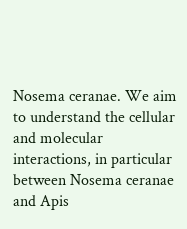Nosema ceranae. We aim to understand the cellular and molecular interactions, in particular between Nosema ceranae and Apis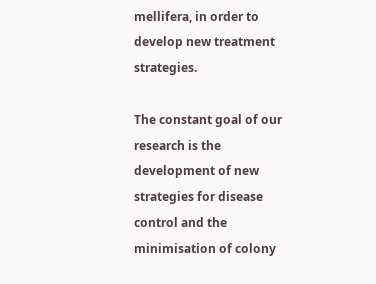mellifera, in order to develop new treatment strategies.

The constant goal of our research is the development of new strategies for disease control and the minimisation of colony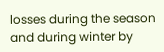losses during the season and during winter by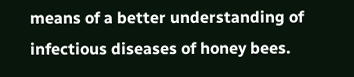means of a better understanding of infectious diseases of honey bees.